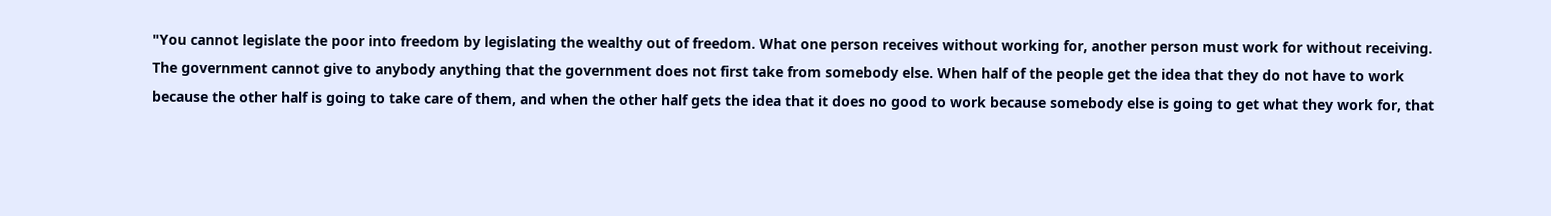"You cannot legislate the poor into freedom by legislating the wealthy out of freedom. What one person receives without working for, another person must work for without receiving. The government cannot give to anybody anything that the government does not first take from somebody else. When half of the people get the idea that they do not have to work because the other half is going to take care of them, and when the other half gets the idea that it does no good to work because somebody else is going to get what they work for, that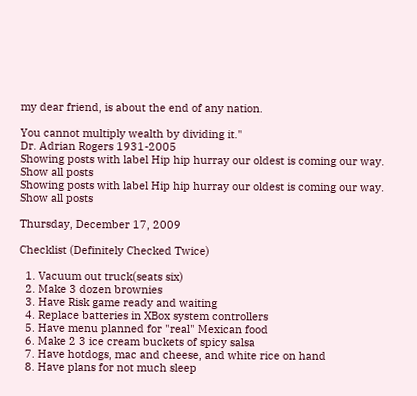my dear friend, is about the end of any nation.

You cannot multiply wealth by dividing it."
Dr. Adrian Rogers 1931-2005
Showing posts with label Hip hip hurray our oldest is coming our way. Show all posts
Showing posts with label Hip hip hurray our oldest is coming our way. Show all posts

Thursday, December 17, 2009

Checklist (Definitely Checked Twice)

  1. Vacuum out truck(seats six)
  2. Make 3 dozen brownies
  3. Have Risk game ready and waiting
  4. Replace batteries in XBox system controllers
  5. Have menu planned for "real" Mexican food
  6. Make 2 3 ice cream buckets of spicy salsa
  7. Have hotdogs, mac and cheese, and white rice on hand
  8. Have plans for not much sleep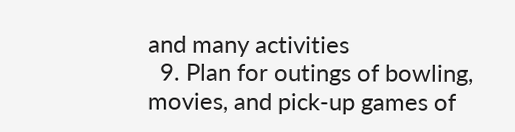and many activities
  9. Plan for outings of bowling, movies, and pick-up games of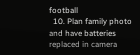football
  10. Plan family photo and have batteries replaced in camera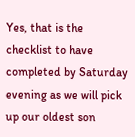Yes, that is the checklist to have completed by Saturday evening as we will pick up our oldest son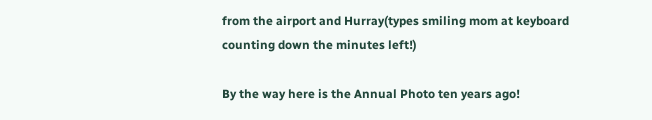from the airport and Hurray(types smiling mom at keyboard counting down the minutes left!)

By the way here is the Annual Photo ten years ago!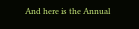And here is the Annual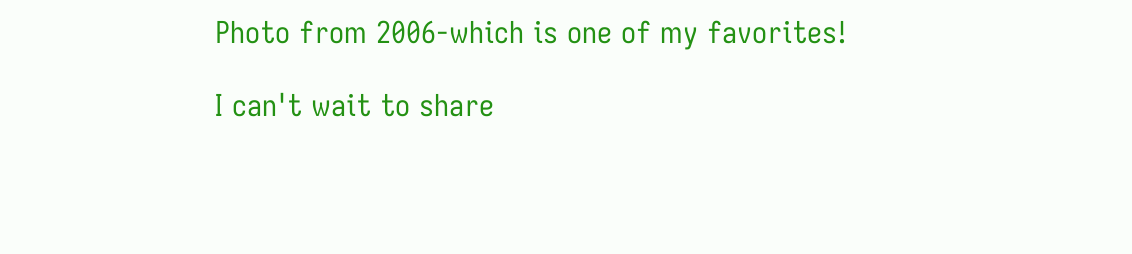Photo from 2006-which is one of my favorites!

I can't wait to share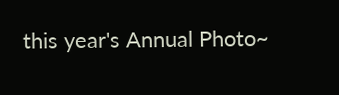this year's Annual Photo~